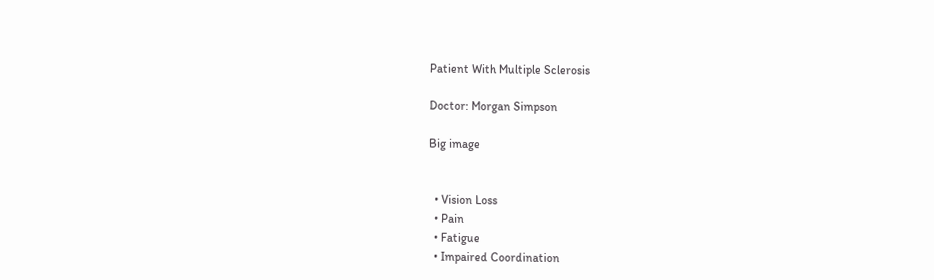Patient With Multiple Sclerosis

Doctor: Morgan Simpson

Big image


  • Vision Loss
  • Pain
  • Fatigue
  • Impaired Coordination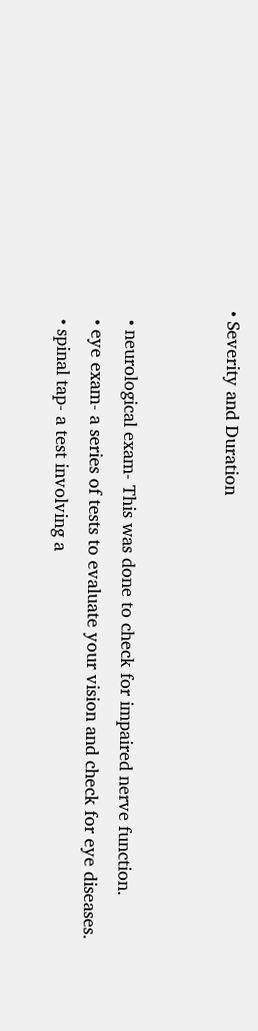• Severity and Duration


  • neurological exam- This was done to check for impaired nerve function.
  • eye exam- a series of tests to evaluate your vision and check for eye diseases.
  • spinal tap- a test involving a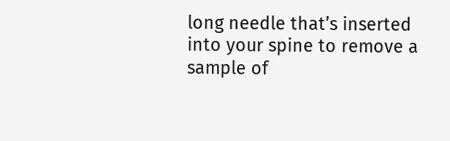long needle that’s inserted into your spine to remove a sample of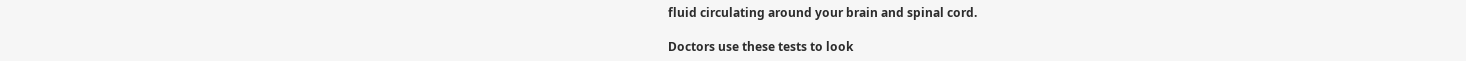fluid circulating around your brain and spinal cord.

Doctors use these tests to look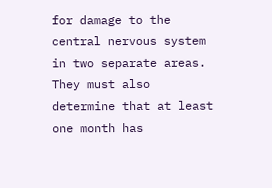for damage to the central nervous system in two separate areas. They must also determine that at least one month has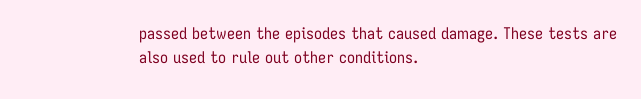passed between the episodes that caused damage. These tests are also used to rule out other conditions.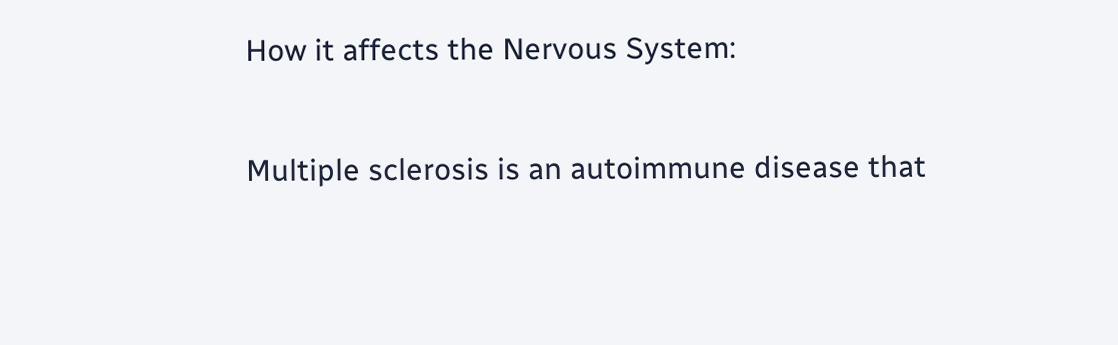How it affects the Nervous System:

Multiple sclerosis is an autoimmune disease that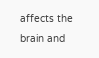affects the brain and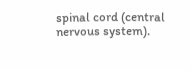spinal cord (central nervous system).